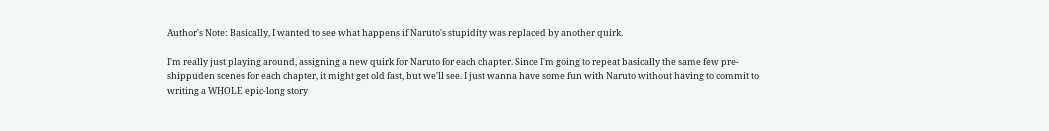Author's Note: Basically, I wanted to see what happens if Naruto's stupidity was replaced by another quirk.

I'm really just playing around, assigning a new quirk for Naruto for each chapter. Since I'm going to repeat basically the same few pre-shippuden scenes for each chapter, it might get old fast, but we'll see. I just wanna have some fun with Naruto without having to commit to writing a WHOLE epic-long story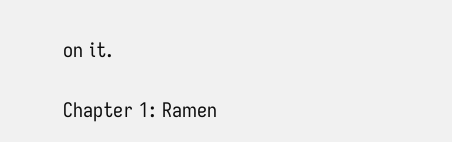on it.

Chapter 1: Ramen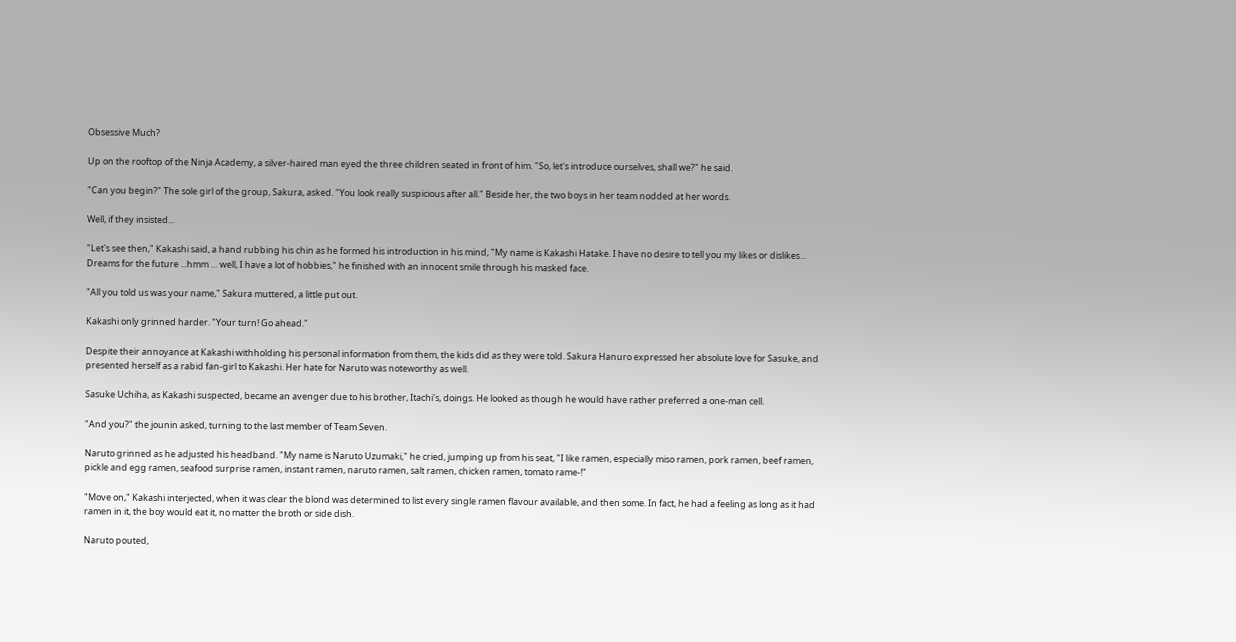Obsessive Much?

Up on the rooftop of the Ninja Academy, a silver-haired man eyed the three children seated in front of him. "So, let's introduce ourselves, shall we?" he said.

"Can you begin?" The sole girl of the group, Sakura, asked. "You look really suspicious after all." Beside her, the two boys in her team nodded at her words.

Well, if they insisted...

"Let's see then," Kakashi said, a hand rubbing his chin as he formed his introduction in his mind, "My name is Kakashi Hatake. I have no desire to tell you my likes or dislikes… Dreams for the future ...hmm … well, I have a lot of hobbies," he finished with an innocent smile through his masked face.

"All you told us was your name," Sakura muttered, a little put out.

Kakashi only grinned harder. "Your turn! Go ahead."

Despite their annoyance at Kakashi withholding his personal information from them, the kids did as they were told. Sakura Hanuro expressed her absolute love for Sasuke, and presented herself as a rabid fan-girl to Kakashi. Her hate for Naruto was noteworthy as well.

Sasuke Uchiha, as Kakashi suspected, became an avenger due to his brother, Itachi's, doings. He looked as though he would have rather preferred a one-man cell.

"And you?" the jounin asked, turning to the last member of Team Seven.

Naruto grinned as he adjusted his headband. "My name is Naruto Uzumaki," he cried, jumping up from his seat, "I like ramen, especially miso ramen, pork ramen, beef ramen, pickle and egg ramen, seafood surprise ramen, instant ramen, naruto ramen, salt ramen, chicken ramen, tomato rame-!"

"Move on," Kakashi interjected, when it was clear the blond was determined to list every single ramen flavour available, and then some. In fact, he had a feeling as long as it had ramen in it, the boy would eat it, no matter the broth or side dish.

Naruto pouted,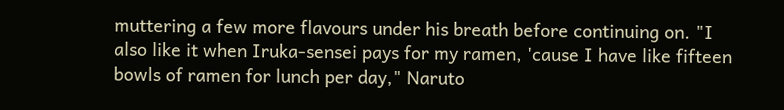muttering a few more flavours under his breath before continuing on. "I also like it when Iruka-sensei pays for my ramen, 'cause I have like fifteen bowls of ramen for lunch per day," Naruto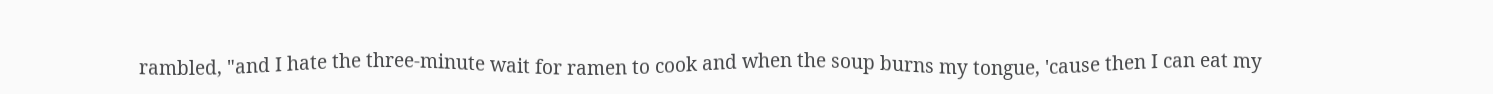rambled, "and I hate the three-minute wait for ramen to cook and when the soup burns my tongue, 'cause then I can eat my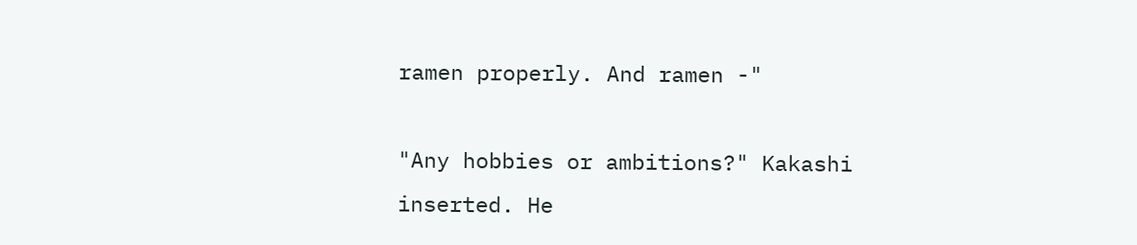ramen properly. And ramen -"

"Any hobbies or ambitions?" Kakashi inserted. He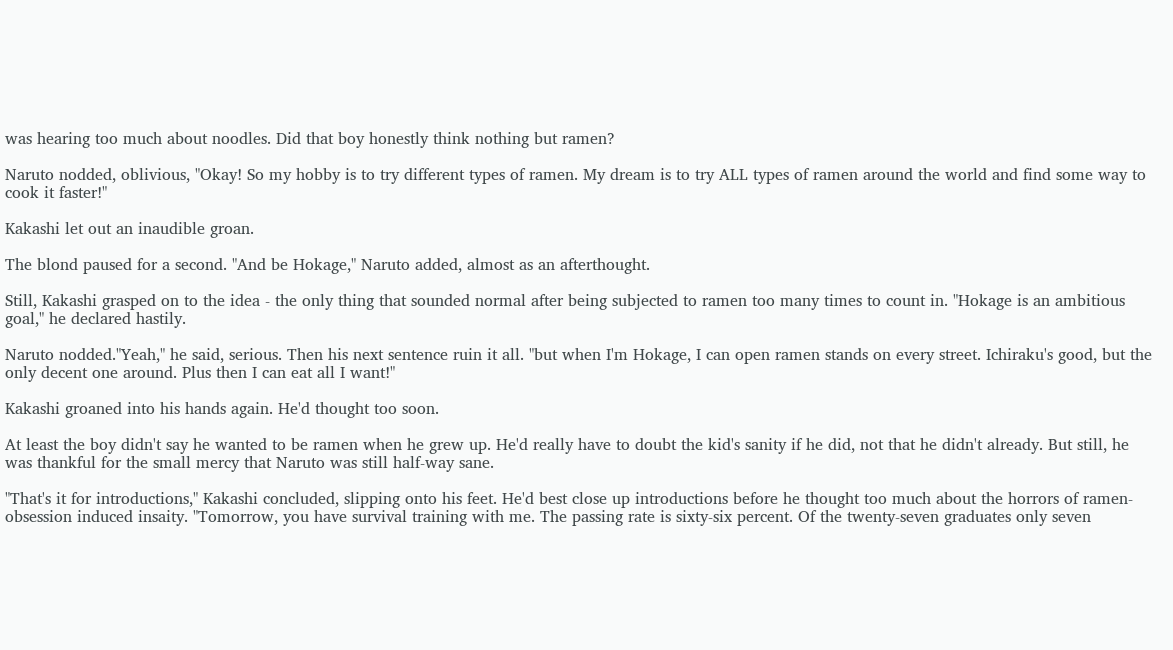was hearing too much about noodles. Did that boy honestly think nothing but ramen?

Naruto nodded, oblivious, "Okay! So my hobby is to try different types of ramen. My dream is to try ALL types of ramen around the world and find some way to cook it faster!"

Kakashi let out an inaudible groan.

The blond paused for a second. "And be Hokage," Naruto added, almost as an afterthought.

Still, Kakashi grasped on to the idea - the only thing that sounded normal after being subjected to ramen too many times to count in. "Hokage is an ambitious goal," he declared hastily.

Naruto nodded."Yeah," he said, serious. Then his next sentence ruin it all. "but when I'm Hokage, I can open ramen stands on every street. Ichiraku's good, but the only decent one around. Plus then I can eat all I want!"

Kakashi groaned into his hands again. He'd thought too soon.

At least the boy didn't say he wanted to be ramen when he grew up. He'd really have to doubt the kid's sanity if he did, not that he didn't already. But still, he was thankful for the small mercy that Naruto was still half-way sane.

"That's it for introductions," Kakashi concluded, slipping onto his feet. He'd best close up introductions before he thought too much about the horrors of ramen-obsession induced insaity. "Tomorrow, you have survival training with me. The passing rate is sixty-six percent. Of the twenty-seven graduates only seven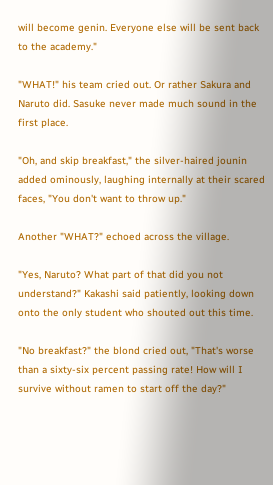will become genin. Everyone else will be sent back to the academy."

"WHAT!" his team cried out. Or rather Sakura and Naruto did. Sasuke never made much sound in the first place.

"Oh, and skip breakfast," the silver-haired jounin added ominously, laughing internally at their scared faces, "You don't want to throw up."

Another "WHAT?" echoed across the village.

"Yes, Naruto? What part of that did you not understand?" Kakashi said patiently, looking down onto the only student who shouted out this time.

"No breakfast?" the blond cried out, "That's worse than a sixty-six percent passing rate! How will I survive without ramen to start off the day?"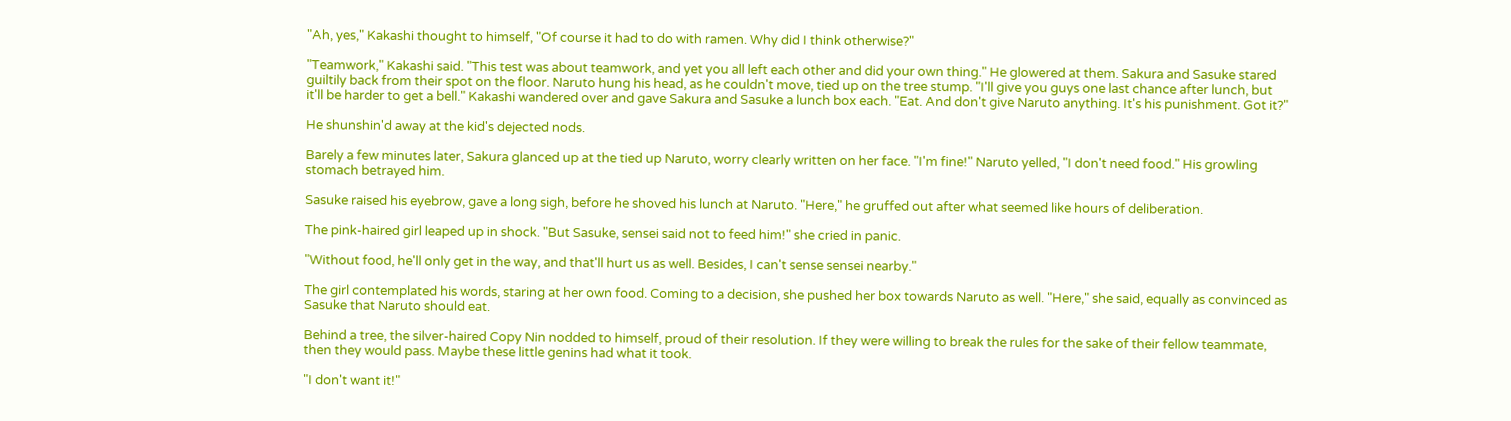"Ah, yes," Kakashi thought to himself, "Of course it had to do with ramen. Why did I think otherwise?"

"Teamwork," Kakashi said. "This test was about teamwork, and yet you all left each other and did your own thing." He glowered at them. Sakura and Sasuke stared guiltily back from their spot on the floor. Naruto hung his head, as he couldn't move, tied up on the tree stump. "I'll give you guys one last chance after lunch, but it'll be harder to get a bell." Kakashi wandered over and gave Sakura and Sasuke a lunch box each. "Eat. And don't give Naruto anything. It's his punishment. Got it?"

He shunshin'd away at the kid's dejected nods.

Barely a few minutes later, Sakura glanced up at the tied up Naruto, worry clearly written on her face. "I'm fine!" Naruto yelled, "I don't need food." His growling stomach betrayed him.

Sasuke raised his eyebrow, gave a long sigh, before he shoved his lunch at Naruto. "Here," he gruffed out after what seemed like hours of deliberation.

The pink-haired girl leaped up in shock. "But Sasuke, sensei said not to feed him!" she cried in panic.

"Without food, he'll only get in the way, and that'll hurt us as well. Besides, I can't sense sensei nearby."

The girl contemplated his words, staring at her own food. Coming to a decision, she pushed her box towards Naruto as well. "Here," she said, equally as convinced as Sasuke that Naruto should eat.

Behind a tree, the silver-haired Copy Nin nodded to himself, proud of their resolution. If they were willing to break the rules for the sake of their fellow teammate, then they would pass. Maybe these little genins had what it took.

"I don't want it!"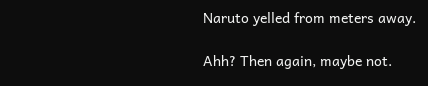Naruto yelled from meters away.

Ahh? Then again, maybe not.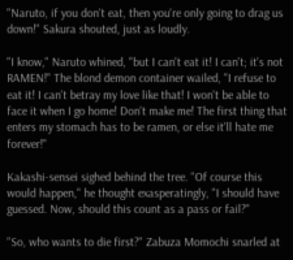"Naruto, if you don't eat, then you're only going to drag us down!" Sakura shouted, just as loudly.

"I know," Naruto whined, "but I can't eat it! I can't; it's not RAMEN!" The blond demon container wailed, "I refuse to eat it! I can't betray my love like that! I won't be able to face it when I go home! Don't make me! The first thing that enters my stomach has to be ramen, or else it'll hate me forever!"

Kakashi-sensei sighed behind the tree. "Of course this would happen," he thought exasperatingly, "I should have guessed. Now, should this count as a pass or fail?"

"So, who wants to die first?" Zabuza Momochi snarled at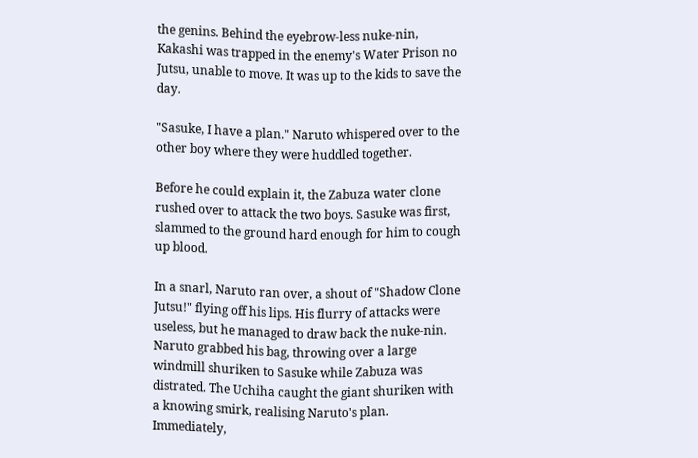the genins. Behind the eyebrow-less nuke-nin, Kakashi was trapped in the enemy's Water Prison no Jutsu, unable to move. It was up to the kids to save the day.

"Sasuke, I have a plan." Naruto whispered over to the other boy where they were huddled together.

Before he could explain it, the Zabuza water clone rushed over to attack the two boys. Sasuke was first, slammed to the ground hard enough for him to cough up blood.

In a snarl, Naruto ran over, a shout of "Shadow Clone Jutsu!" flying off his lips. His flurry of attacks were useless, but he managed to draw back the nuke-nin. Naruto grabbed his bag, throwing over a large windmill shuriken to Sasuke while Zabuza was distrated. The Uchiha caught the giant shuriken with a knowing smirk, realising Naruto's plan. Immediately,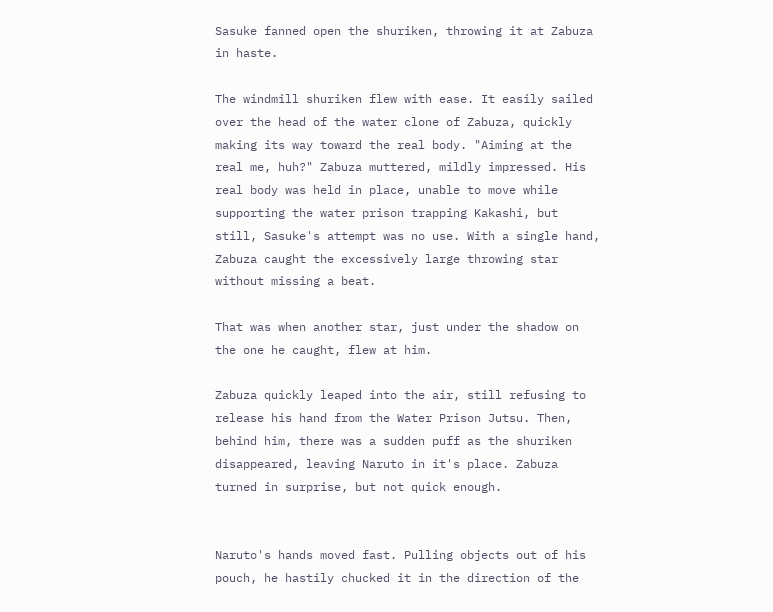Sasuke fanned open the shuriken, throwing it at Zabuza in haste.

The windmill shuriken flew with ease. It easily sailed over the head of the water clone of Zabuza, quickly making its way toward the real body. "Aiming at the real me, huh?" Zabuza muttered, mildly impressed. His real body was held in place, unable to move while supporting the water prison trapping Kakashi, but still, Sasuke's attempt was no use. With a single hand, Zabuza caught the excessively large throwing star without missing a beat.

That was when another star, just under the shadow on the one he caught, flew at him.

Zabuza quickly leaped into the air, still refusing to release his hand from the Water Prison Jutsu. Then, behind him, there was a sudden puff as the shuriken disappeared, leaving Naruto in it's place. Zabuza turned in surprise, but not quick enough.


Naruto's hands moved fast. Pulling objects out of his pouch, he hastily chucked it in the direction of the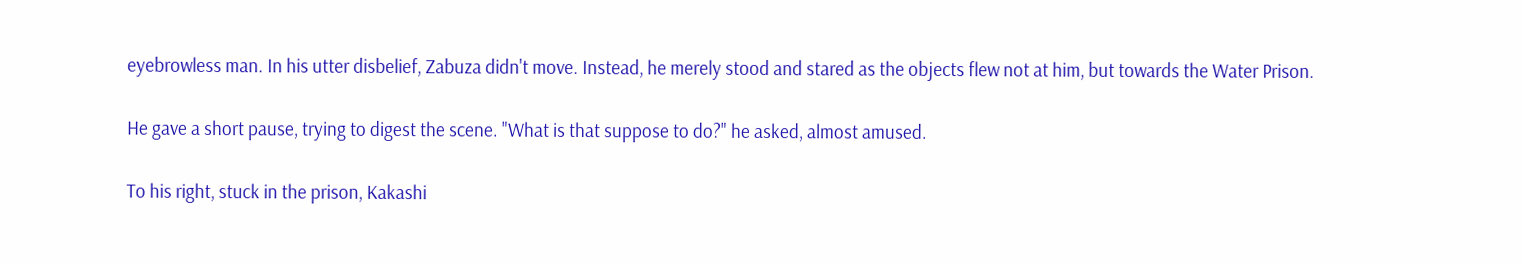eyebrowless man. In his utter disbelief, Zabuza didn't move. Instead, he merely stood and stared as the objects flew not at him, but towards the Water Prison.

He gave a short pause, trying to digest the scene. "What is that suppose to do?" he asked, almost amused.

To his right, stuck in the prison, Kakashi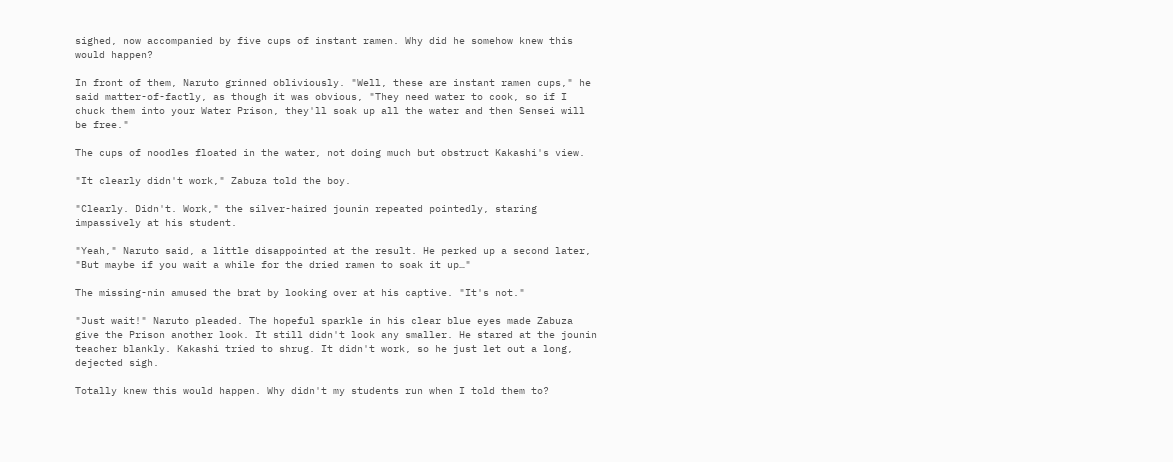sighed, now accompanied by five cups of instant ramen. Why did he somehow knew this would happen?

In front of them, Naruto grinned obliviously. "Well, these are instant ramen cups," he said matter-of-factly, as though it was obvious, "They need water to cook, so if I chuck them into your Water Prison, they'll soak up all the water and then Sensei will be free."

The cups of noodles floated in the water, not doing much but obstruct Kakashi's view.

"It clearly didn't work," Zabuza told the boy.

"Clearly. Didn't. Work," the silver-haired jounin repeated pointedly, staring impassively at his student.

"Yeah," Naruto said, a little disappointed at the result. He perked up a second later, "But maybe if you wait a while for the dried ramen to soak it up…"

The missing-nin amused the brat by looking over at his captive. "It's not."

"Just wait!" Naruto pleaded. The hopeful sparkle in his clear blue eyes made Zabuza give the Prison another look. It still didn't look any smaller. He stared at the jounin teacher blankly. Kakashi tried to shrug. It didn't work, so he just let out a long, dejected sigh.

Totally knew this would happen. Why didn't my students run when I told them to?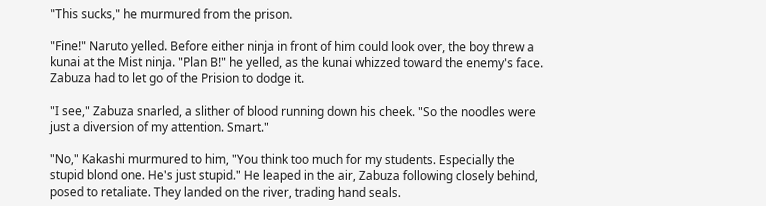"This sucks," he murmured from the prison.

"Fine!" Naruto yelled. Before either ninja in front of him could look over, the boy threw a kunai at the Mist ninja. "Plan B!" he yelled, as the kunai whizzed toward the enemy's face. Zabuza had to let go of the Prision to dodge it.

"I see," Zabuza snarled, a slither of blood running down his cheek. "So the noodles were just a diversion of my attention. Smart."

"No," Kakashi murmured to him, "You think too much for my students. Especially the stupid blond one. He's just stupid." He leaped in the air, Zabuza following closely behind, posed to retaliate. They landed on the river, trading hand seals.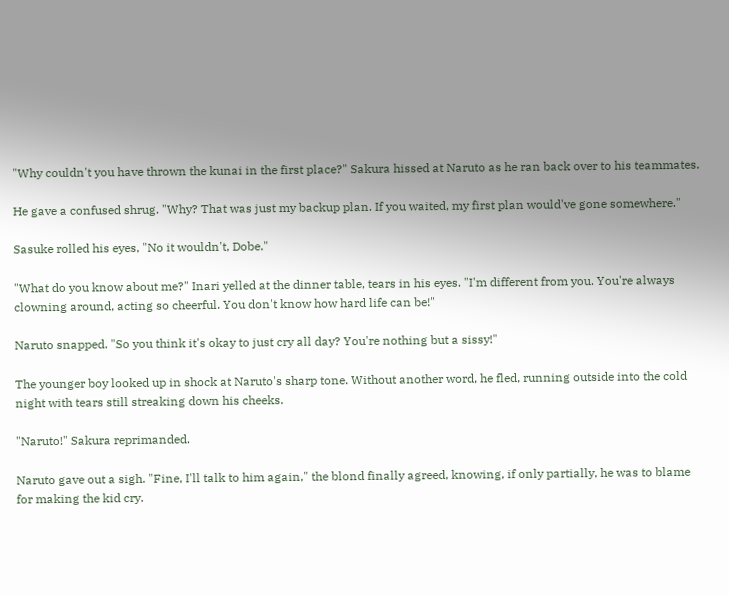"Why couldn't you have thrown the kunai in the first place?" Sakura hissed at Naruto as he ran back over to his teammates.

He gave a confused shrug. "Why? That was just my backup plan. If you waited, my first plan would've gone somewhere."

Sasuke rolled his eyes, "No it wouldn't, Dobe."

"What do you know about me?" Inari yelled at the dinner table, tears in his eyes. "I'm different from you. You're always clowning around, acting so cheerful. You don't know how hard life can be!"

Naruto snapped. "So you think it's okay to just cry all day? You're nothing but a sissy!"

The younger boy looked up in shock at Naruto's sharp tone. Without another word, he fled, running outside into the cold night with tears still streaking down his cheeks.

"Naruto!" Sakura reprimanded.

Naruto gave out a sigh. "Fine, I'll talk to him again," the blond finally agreed, knowing, if only partially, he was to blame for making the kid cry.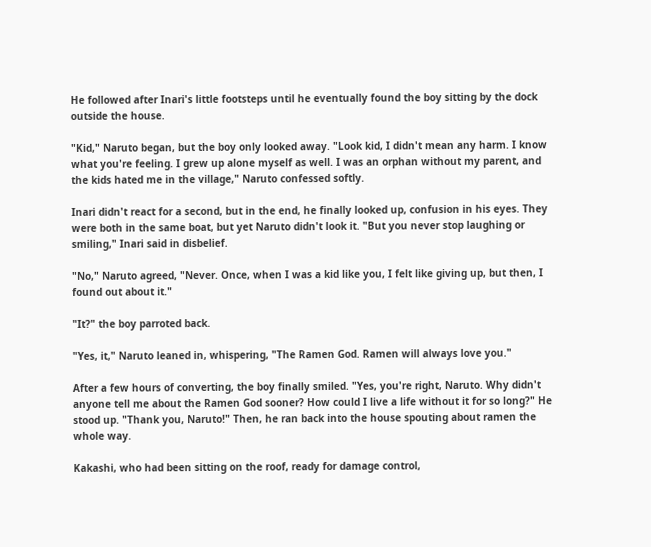He followed after Inari's little footsteps until he eventually found the boy sitting by the dock outside the house.

"Kid," Naruto began, but the boy only looked away. "Look kid, I didn't mean any harm. I know what you're feeling. I grew up alone myself as well. I was an orphan without my parent, and the kids hated me in the village," Naruto confessed softly.

Inari didn't react for a second, but in the end, he finally looked up, confusion in his eyes. They were both in the same boat, but yet Naruto didn't look it. "But you never stop laughing or smiling," Inari said in disbelief.

"No," Naruto agreed, "Never. Once, when I was a kid like you, I felt like giving up, but then, I found out about it."

"It?" the boy parroted back.

"Yes, it," Naruto leaned in, whispering, "The Ramen God. Ramen will always love you."

After a few hours of converting, the boy finally smiled. "Yes, you're right, Naruto. Why didn't anyone tell me about the Ramen God sooner? How could I live a life without it for so long?" He stood up. "Thank you, Naruto!" Then, he ran back into the house spouting about ramen the whole way.

Kakashi, who had been sitting on the roof, ready for damage control,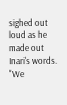sighed out loud as he made out Inari's words. "We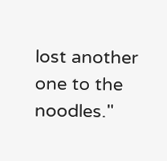lost another one to the noodles."